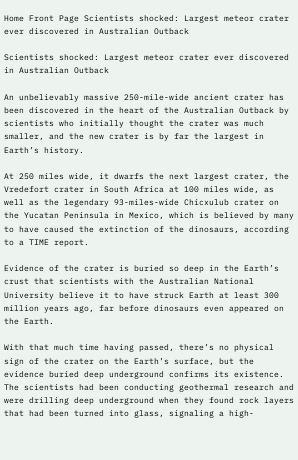Home Front Page Scientists shocked: Largest meteor crater ever discovered in Australian Outback

Scientists shocked: Largest meteor crater ever discovered in Australian Outback

An unbelievably massive 250-mile-wide ancient crater has been discovered in the heart of the Australian Outback by scientists who initially thought the crater was much smaller, and the new crater is by far the largest in Earth’s history.

At 250 miles wide, it dwarfs the next largest crater, the Vredefort crater in South Africa at 100 miles wide, as well as the legendary 93-miles-wide Chicxulub crater on the Yucatan Peninsula in Mexico, which is believed by many to have caused the extinction of the dinosaurs, according to a TIME report.

Evidence of the crater is buried so deep in the Earth’s crust that scientists with the Australian National University believe it to have struck Earth at least 300 million years ago, far before dinosaurs even appeared on the Earth.

With that much time having passed, there’s no physical sign of the crater on the Earth’s surface, but the evidence buried deep underground confirms its existence. The scientists had been conducting geothermal research and were drilling deep underground when they found rock layers that had been turned into glass, signaling a high-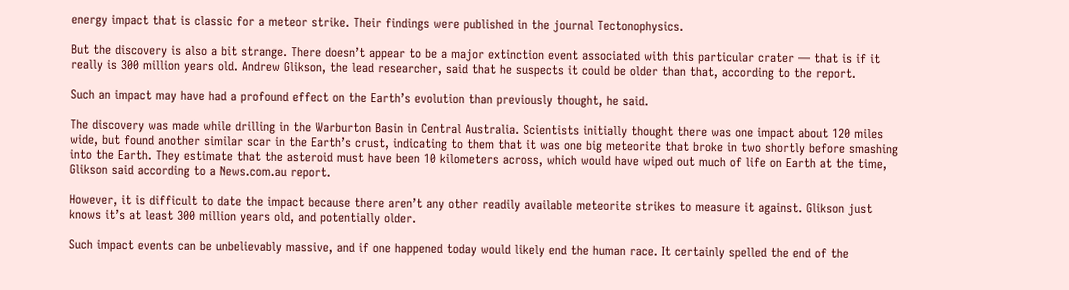energy impact that is classic for a meteor strike. Their findings were published in the journal Tectonophysics.

But the discovery is also a bit strange. There doesn’t appear to be a major extinction event associated with this particular crater — that is if it really is 300 million years old. Andrew Glikson, the lead researcher, said that he suspects it could be older than that, according to the report.

Such an impact may have had a profound effect on the Earth’s evolution than previously thought, he said.

The discovery was made while drilling in the Warburton Basin in Central Australia. Scientists initially thought there was one impact about 120 miles wide, but found another similar scar in the Earth’s crust, indicating to them that it was one big meteorite that broke in two shortly before smashing into the Earth. They estimate that the asteroid must have been 10 kilometers across, which would have wiped out much of life on Earth at the time, Glikson said according to a News.com.au report.

However, it is difficult to date the impact because there aren’t any other readily available meteorite strikes to measure it against. Glikson just knows it’s at least 300 million years old, and potentially older.

Such impact events can be unbelievably massive, and if one happened today would likely end the human race. It certainly spelled the end of the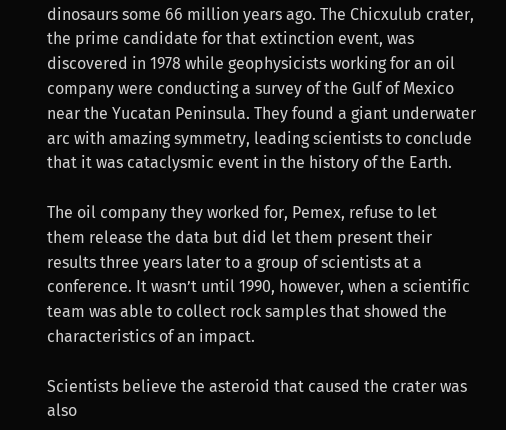dinosaurs some 66 million years ago. The Chicxulub crater, the prime candidate for that extinction event, was discovered in 1978 while geophysicists working for an oil company were conducting a survey of the Gulf of Mexico near the Yucatan Peninsula. They found a giant underwater arc with amazing symmetry, leading scientists to conclude that it was cataclysmic event in the history of the Earth.

The oil company they worked for, Pemex, refuse to let them release the data but did let them present their results three years later to a group of scientists at a conference. It wasn’t until 1990, however, when a scientific team was able to collect rock samples that showed the characteristics of an impact.

Scientists believe the asteroid that caused the crater was also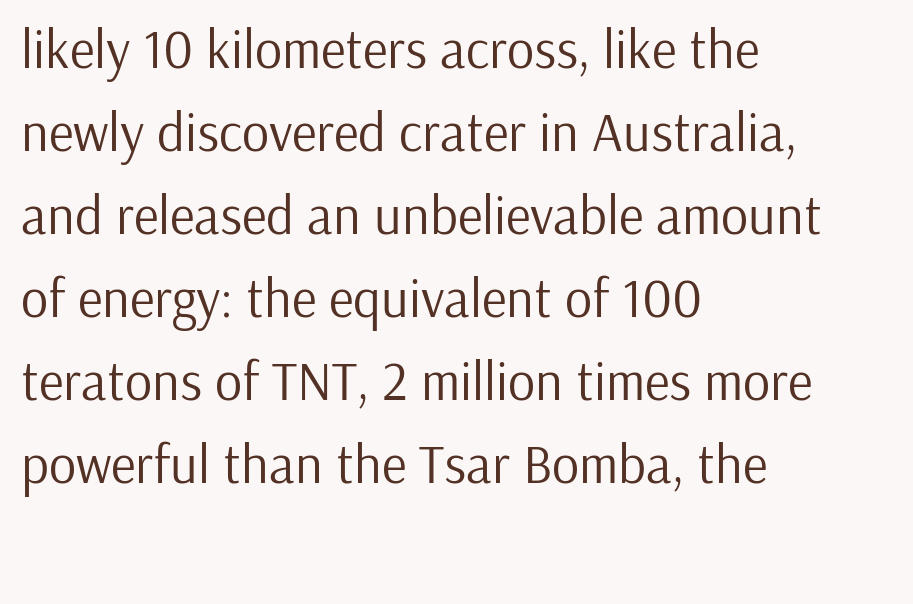likely 10 kilometers across, like the newly discovered crater in Australia, and released an unbelievable amount of energy: the equivalent of 100 teratons of TNT, 2 million times more powerful than the Tsar Bomba, the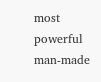most powerful man-made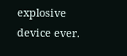explosive device ever.